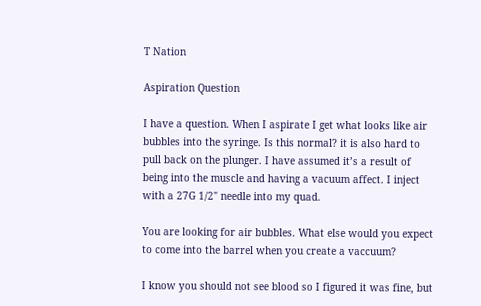T Nation

Aspiration Question

I have a question. When I aspirate I get what looks like air bubbles into the syringe. Is this normal? it is also hard to pull back on the plunger. I have assumed it’s a result of being into the muscle and having a vacuum affect. I inject with a 27G 1/2" needle into my quad.

You are looking for air bubbles. What else would you expect to come into the barrel when you create a vaccuum?

I know you should not see blood so I figured it was fine, but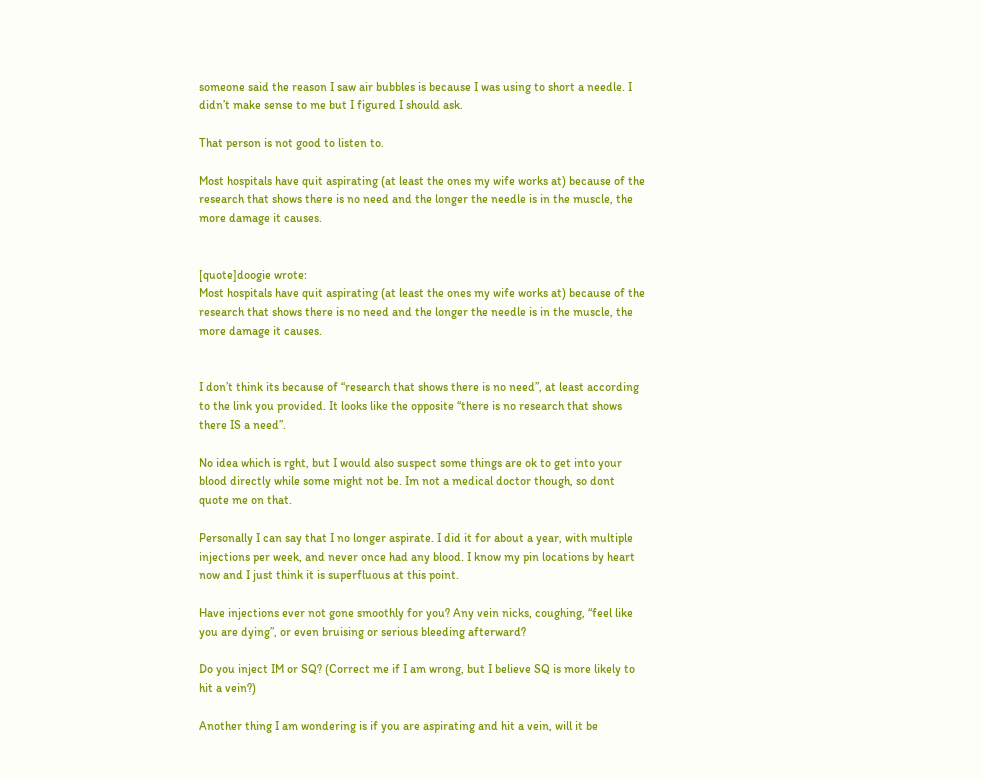someone said the reason I saw air bubbles is because I was using to short a needle. I didn’t make sense to me but I figured I should ask.

That person is not good to listen to.

Most hospitals have quit aspirating (at least the ones my wife works at) because of the research that shows there is no need and the longer the needle is in the muscle, the more damage it causes.


[quote]doogie wrote:
Most hospitals have quit aspirating (at least the ones my wife works at) because of the research that shows there is no need and the longer the needle is in the muscle, the more damage it causes.


I don’t think its because of “research that shows there is no need”, at least according to the link you provided. It looks like the opposite “there is no research that shows there IS a need”.

No idea which is rght, but I would also suspect some things are ok to get into your blood directly while some might not be. Im not a medical doctor though, so dont quote me on that.

Personally I can say that I no longer aspirate. I did it for about a year, with multiple injections per week, and never once had any blood. I know my pin locations by heart now and I just think it is superfluous at this point.

Have injections ever not gone smoothly for you? Any vein nicks, coughing, “feel like you are dying”, or even bruising or serious bleeding afterward?

Do you inject IM or SQ? (Correct me if I am wrong, but I believe SQ is more likely to hit a vein?)

Another thing I am wondering is if you are aspirating and hit a vein, will it be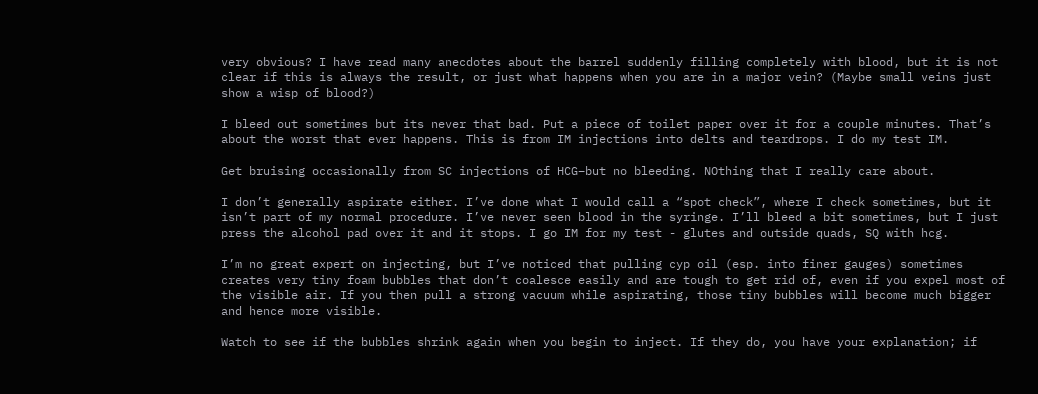very obvious? I have read many anecdotes about the barrel suddenly filling completely with blood, but it is not clear if this is always the result, or just what happens when you are in a major vein? (Maybe small veins just show a wisp of blood?)

I bleed out sometimes but its never that bad. Put a piece of toilet paper over it for a couple minutes. That’s about the worst that ever happens. This is from IM injections into delts and teardrops. I do my test IM.

Get bruising occasionally from SC injections of HCG–but no bleeding. NOthing that I really care about.

I don’t generally aspirate either. I’ve done what I would call a “spot check”, where I check sometimes, but it isn’t part of my normal procedure. I’ve never seen blood in the syringe. I’ll bleed a bit sometimes, but I just press the alcohol pad over it and it stops. I go IM for my test - glutes and outside quads, SQ with hcg.

I’m no great expert on injecting, but I’ve noticed that pulling cyp oil (esp. into finer gauges) sometimes creates very tiny foam bubbles that don’t coalesce easily and are tough to get rid of, even if you expel most of the visible air. If you then pull a strong vacuum while aspirating, those tiny bubbles will become much bigger and hence more visible.

Watch to see if the bubbles shrink again when you begin to inject. If they do, you have your explanation; if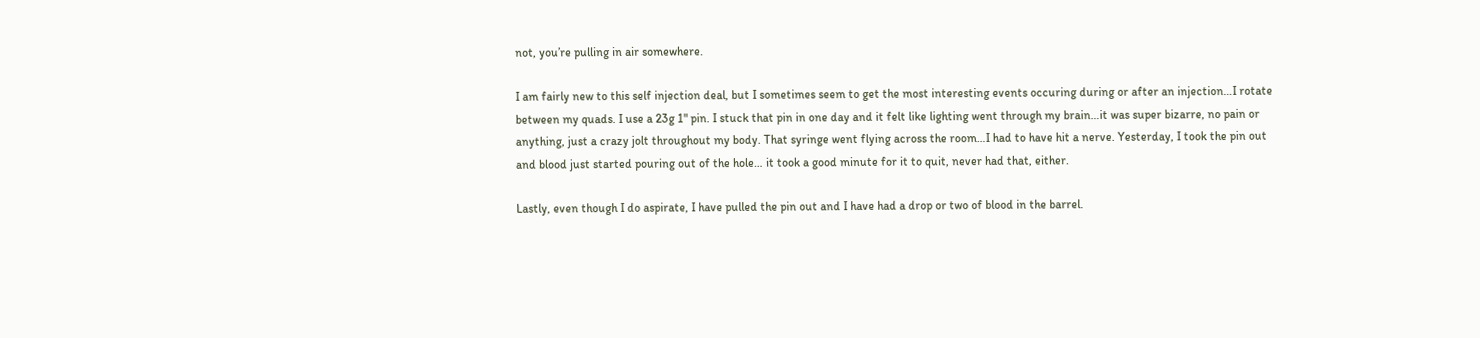not, you’re pulling in air somewhere.

I am fairly new to this self injection deal, but I sometimes seem to get the most interesting events occuring during or after an injection…I rotate between my quads. I use a 23g 1" pin. I stuck that pin in one day and it felt like lighting went through my brain…it was super bizarre, no pain or anything, just a crazy jolt throughout my body. That syringe went flying across the room…I had to have hit a nerve. Yesterday, I took the pin out and blood just started pouring out of the hole… it took a good minute for it to quit, never had that, either.

Lastly, even though I do aspirate, I have pulled the pin out and I have had a drop or two of blood in the barrel.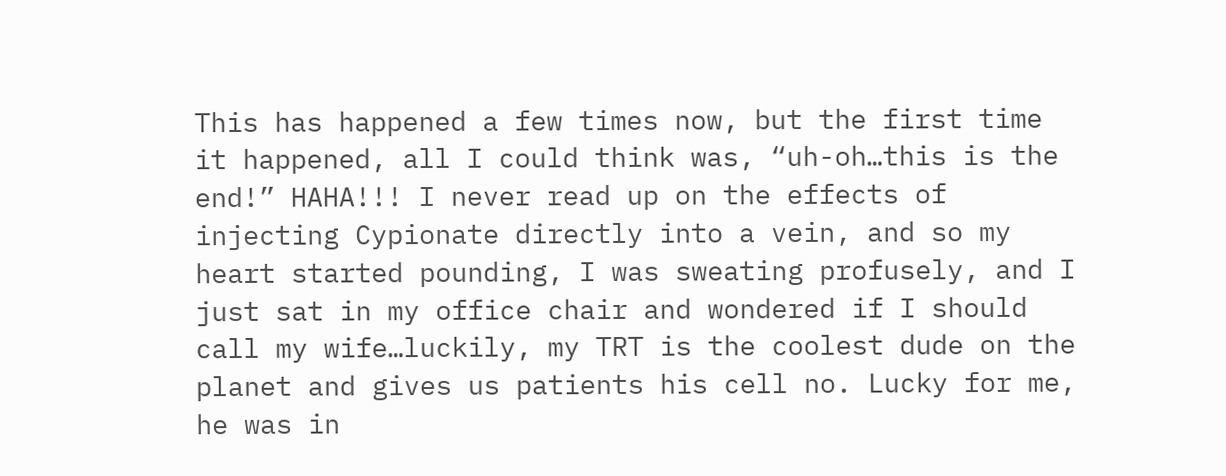This has happened a few times now, but the first time it happened, all I could think was, “uh-oh…this is the end!” HAHA!!! I never read up on the effects of injecting Cypionate directly into a vein, and so my heart started pounding, I was sweating profusely, and I just sat in my office chair and wondered if I should call my wife…luckily, my TRT is the coolest dude on the planet and gives us patients his cell no. Lucky for me, he was in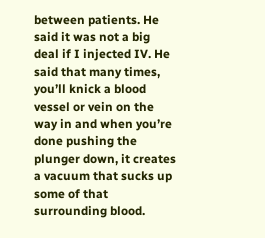between patients. He said it was not a big deal if I injected IV. He said that many times, you’ll knick a blood vessel or vein on the way in and when you’re done pushing the plunger down, it creates a vacuum that sucks up some of that surrounding blood.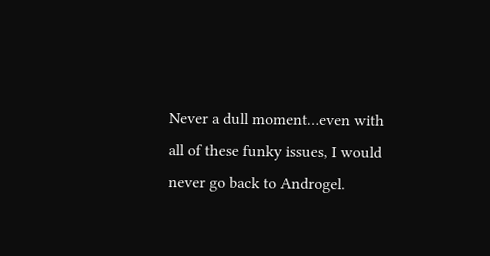Never a dull moment…even with all of these funky issues, I would never go back to Androgel.